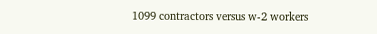1099 contractors versus w-2 workers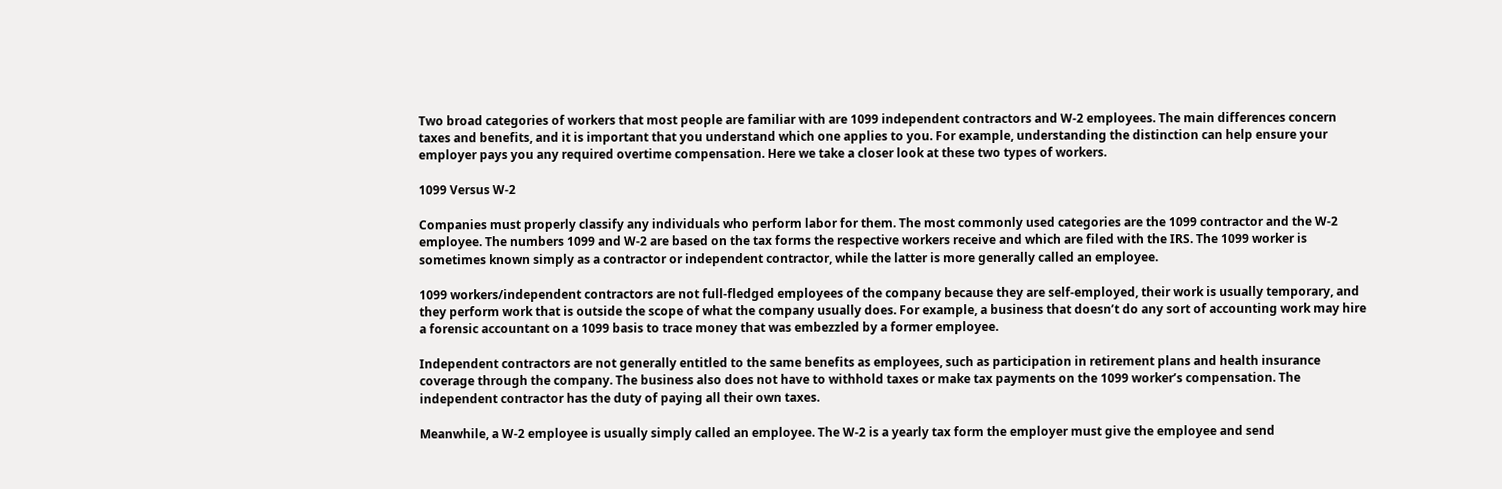Two broad categories of workers that most people are familiar with are 1099 independent contractors and W-2 employees. The main differences concern taxes and benefits, and it is important that you understand which one applies to you. For example, understanding the distinction can help ensure your employer pays you any required overtime compensation. Here we take a closer look at these two types of workers.

1099 Versus W-2

Companies must properly classify any individuals who perform labor for them. The most commonly used categories are the 1099 contractor and the W-2 employee. The numbers 1099 and W-2 are based on the tax forms the respective workers receive and which are filed with the IRS. The 1099 worker is sometimes known simply as a contractor or independent contractor, while the latter is more generally called an employee.

1099 workers/independent contractors are not full-fledged employees of the company because they are self-employed, their work is usually temporary, and they perform work that is outside the scope of what the company usually does. For example, a business that doesn’t do any sort of accounting work may hire a forensic accountant on a 1099 basis to trace money that was embezzled by a former employee.

Independent contractors are not generally entitled to the same benefits as employees, such as participation in retirement plans and health insurance coverage through the company. The business also does not have to withhold taxes or make tax payments on the 1099 worker’s compensation. The independent contractor has the duty of paying all their own taxes.

Meanwhile, a W-2 employee is usually simply called an employee. The W-2 is a yearly tax form the employer must give the employee and send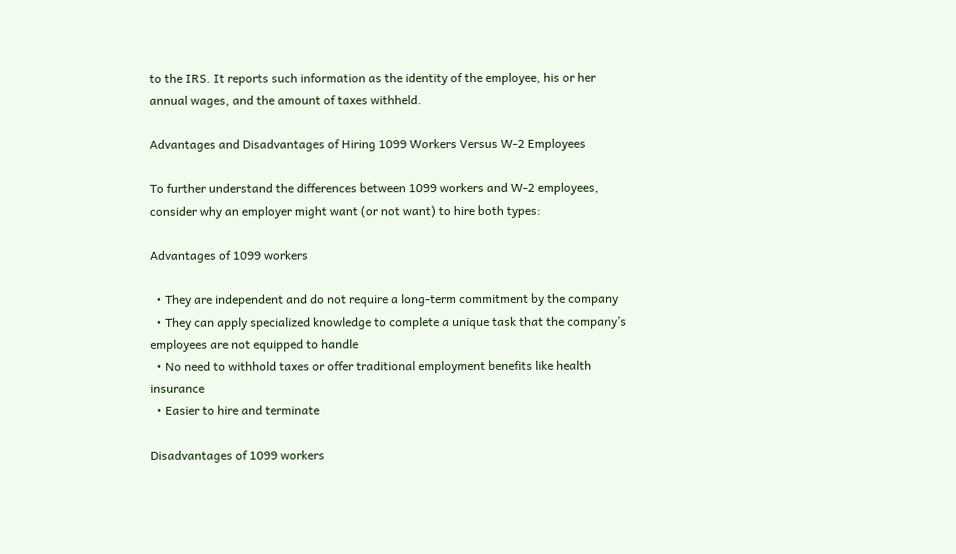to the IRS. It reports such information as the identity of the employee, his or her annual wages, and the amount of taxes withheld.

Advantages and Disadvantages of Hiring 1099 Workers Versus W-2 Employees

To further understand the differences between 1099 workers and W-2 employees, consider why an employer might want (or not want) to hire both types:

Advantages of 1099 workers

  • They are independent and do not require a long-term commitment by the company
  • They can apply specialized knowledge to complete a unique task that the company’s employees are not equipped to handle
  • No need to withhold taxes or offer traditional employment benefits like health insurance
  • Easier to hire and terminate

Disadvantages of 1099 workers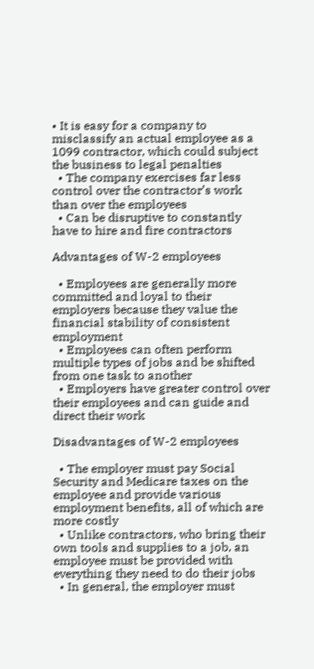• It is easy for a company to misclassify an actual employee as a 1099 contractor, which could subject the business to legal penalties
  • The company exercises far less control over the contractor’s work than over the employees
  • Can be disruptive to constantly have to hire and fire contractors

Advantages of W-2 employees

  • Employees are generally more committed and loyal to their employers because they value the financial stability of consistent employment
  • Employees can often perform multiple types of jobs and be shifted from one task to another
  • Employers have greater control over their employees and can guide and direct their work

Disadvantages of W-2 employees

  • The employer must pay Social Security and Medicare taxes on the employee and provide various employment benefits, all of which are more costly
  • Unlike contractors, who bring their own tools and supplies to a job, an employee must be provided with everything they need to do their jobs
  • In general, the employer must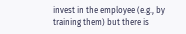invest in the employee (e.g., by training them) but there is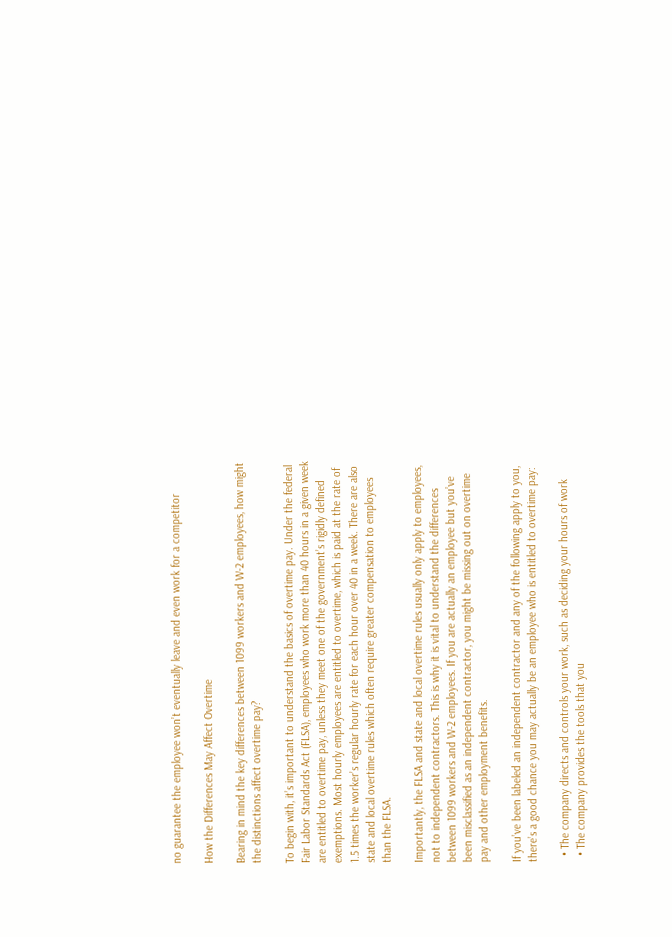no guarantee the employee won’t eventually leave and even work for a competitor

How the Differences May Affect Overtime

Bearing in mind the key differences between 1099 workers and W-2 employees, how might the distinctions affect overtime pay?

To begin with, it’s important to understand the basics of overtime pay. Under the federal Fair Labor Standards Act (FLSA), employees who work more than 40 hours in a given week are entitled to overtime pay, unless they meet one of the government’s rigidly defined exemptions. Most hourly employees are entitled to overtime, which is paid at the rate of 1.5 times the worker’s regular hourly rate for each hour over 40 in a week. There are also state and local overtime rules which often require greater compensation to employees than the FLSA.

Importantly, the FLSA and state and local overtime rules usually only apply to employees, not to independent contractors. This is why it is vital to understand the differences between 1099 workers and W-2 employees. If you are actually an employee but you’ve been misclassified as an independent contractor, you might be missing out on overtime pay and other employment benefits.

If you’ve been labeled an independent contractor and any of the following apply to you, there’s a good chance you may actually be an employee who is entitled to overtime pay:

  • The company directs and controls your work, such as deciding your hours of work
  • The company provides the tools that you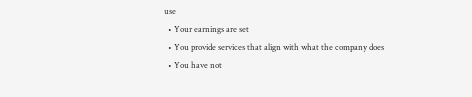use
  • Your earnings are set
  • You provide services that align with what the company does
  • You have not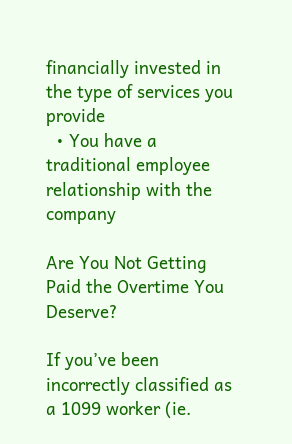financially invested in the type of services you provide
  • You have a traditional employee relationship with the company

Are You Not Getting Paid the Overtime You Deserve?

If you’ve been incorrectly classified as a 1099 worker (ie.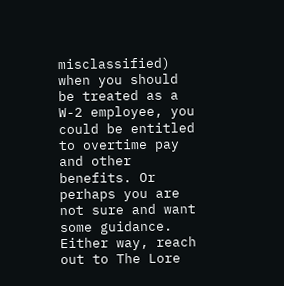misclassified) when you should be treated as a W-2 employee, you could be entitled to overtime pay and other benefits. Or perhaps you are not sure and want some guidance. Either way, reach out to The Lore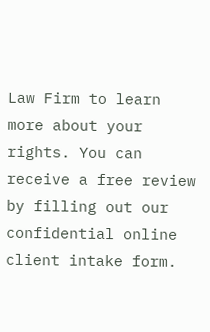Law Firm to learn more about your rights. You can receive a free review by filling out our confidential online client intake form.